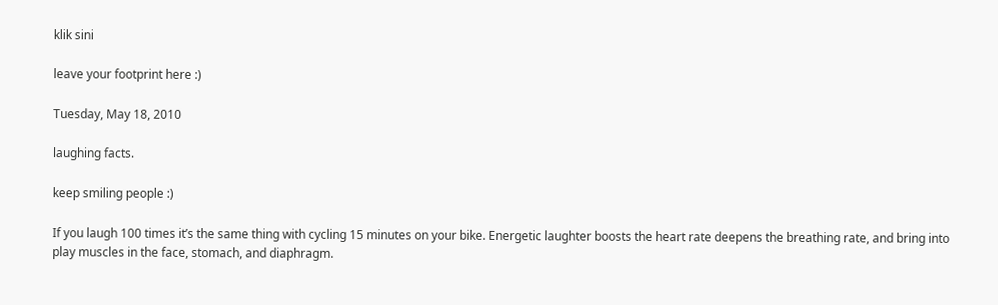klik sini

leave your footprint here :)

Tuesday, May 18, 2010

laughing facts.

keep smiling people :)

If you laugh 100 times it’s the same thing with cycling 15 minutes on your bike. Energetic laughter boosts the heart rate deepens the breathing rate, and bring into play muscles in the face, stomach, and diaphragm.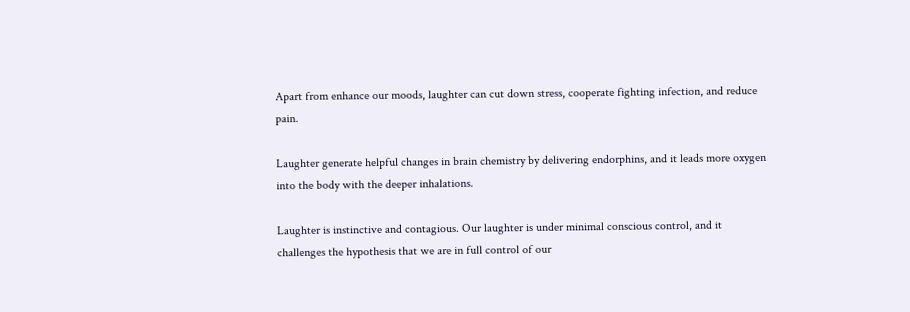Apart from enhance our moods, laughter can cut down stress, cooperate fighting infection, and reduce pain.

Laughter generate helpful changes in brain chemistry by delivering endorphins, and it leads more oxygen into the body with the deeper inhalations.

Laughter is instinctive and contagious. Our laughter is under minimal conscious control, and it challenges the hypothesis that we are in full control of our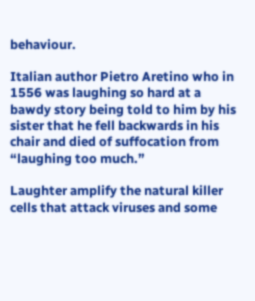behaviour.

Italian author Pietro Aretino who in 1556 was laughing so hard at a bawdy story being told to him by his sister that he fell backwards in his chair and died of suffocation from “laughing too much.”

Laughter amplify the natural killer cells that attack viruses and some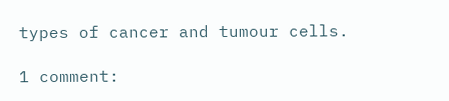types of cancer and tumour cells.

1 comment: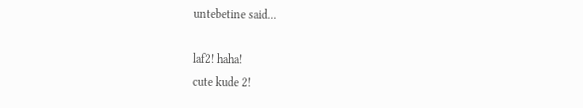untebetine said...

laf2! haha!
cute kude 2!